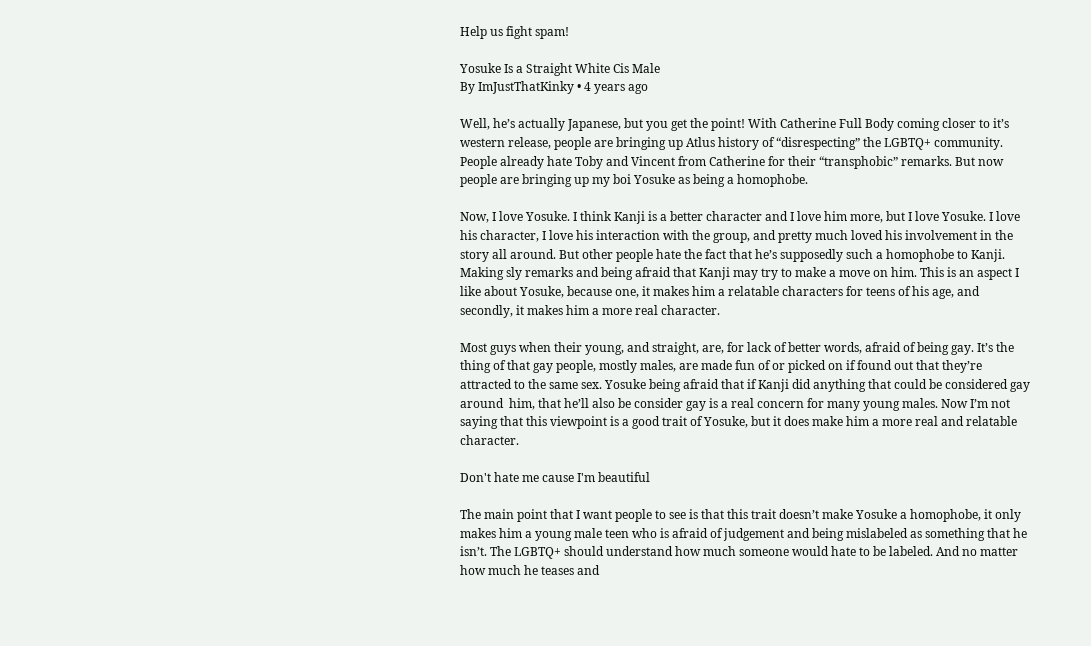Help us fight spam!

Yosuke Is a Straight White Cis Male
By ImJustThatKinky • 4 years ago

Well, he’s actually Japanese, but you get the point! With Catherine Full Body coming closer to it’s western release, people are bringing up Atlus history of “disrespecting” the LGBTQ+ community. People already hate Toby and Vincent from Catherine for their “transphobic” remarks. But now people are bringing up my boi Yosuke as being a homophobe.

Now, I love Yosuke. I think Kanji is a better character and I love him more, but I love Yosuke. I love his character, I love his interaction with the group, and pretty much loved his involvement in the story all around. But other people hate the fact that he’s supposedly such a homophobe to Kanji. Making sly remarks and being afraid that Kanji may try to make a move on him. This is an aspect I like about Yosuke, because one, it makes him a relatable characters for teens of his age, and secondly, it makes him a more real character.

Most guys when their young, and straight, are, for lack of better words, afraid of being gay. It’s the thing of that gay people, mostly males, are made fun of or picked on if found out that they’re attracted to the same sex. Yosuke being afraid that if Kanji did anything that could be considered gay around  him, that he’ll also be consider gay is a real concern for many young males. Now I’m not saying that this viewpoint is a good trait of Yosuke, but it does make him a more real and relatable character.

Don't hate me cause I'm beautiful

The main point that I want people to see is that this trait doesn’t make Yosuke a homophobe, it only makes him a young male teen who is afraid of judgement and being mislabeled as something that he isn’t. The LGBTQ+ should understand how much someone would hate to be labeled. And no matter how much he teases and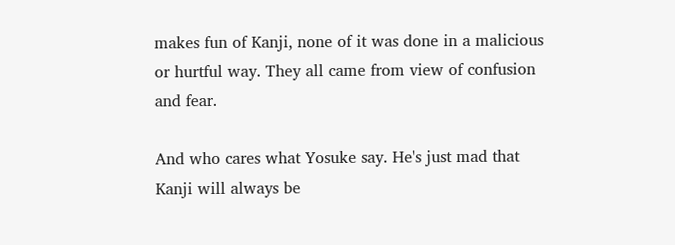makes fun of Kanji, none of it was done in a malicious or hurtful way. They all came from view of confusion and fear.

And who cares what Yosuke say. He's just mad that Kanji will always be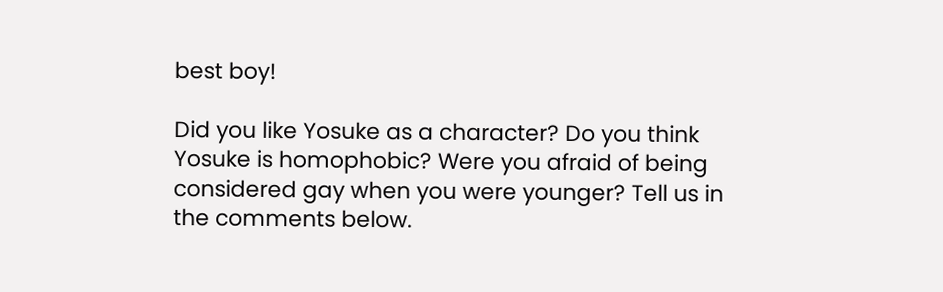best boy!

Did you like Yosuke as a character? Do you think Yosuke is homophobic? Were you afraid of being considered gay when you were younger? Tell us in the comments below.